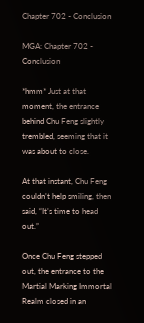Chapter 702 - Conclusion

MGA: Chapter 702 - Conclusion

*hmm* Just at that moment, the entrance behind Chu Feng slightly trembled, seeming that it was about to close.

At that instant, Chu Feng couldn’t help smiling, then said, “It’s time to head out.”

Once Chu Feng stepped out, the entrance to the Martial Marking Immortal Realm closed in an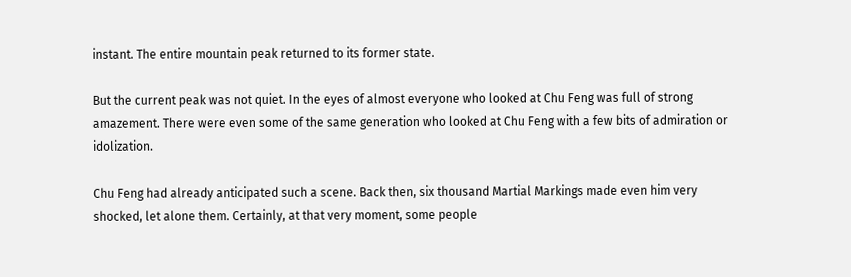instant. The entire mountain peak returned to its former state.

But the current peak was not quiet. In the eyes of almost everyone who looked at Chu Feng was full of strong amazement. There were even some of the same generation who looked at Chu Feng with a few bits of admiration or idolization.

Chu Feng had already anticipated such a scene. Back then, six thousand Martial Markings made even him very shocked, let alone them. Certainly, at that very moment, some people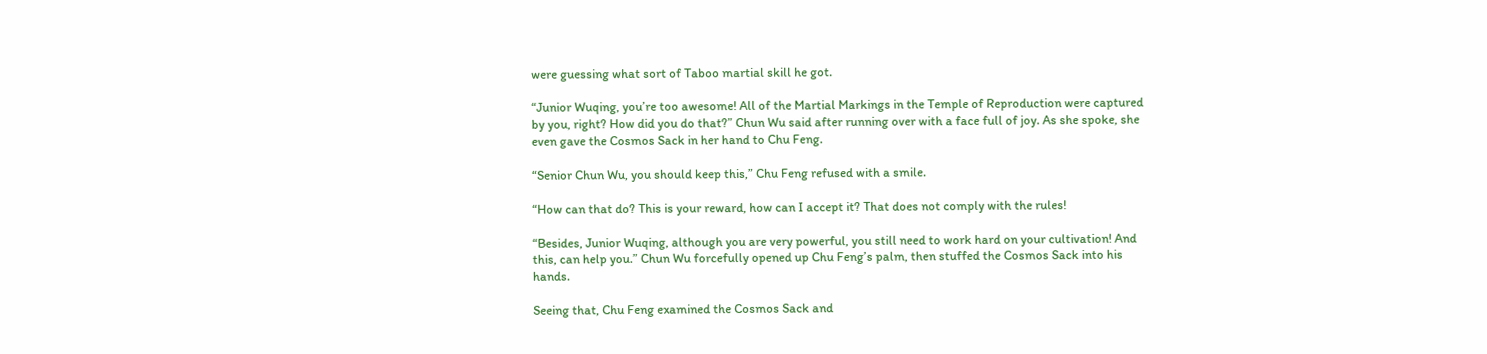were guessing what sort of Taboo martial skill he got.

“Junior Wuqing, you’re too awesome! All of the Martial Markings in the Temple of Reproduction were captured by you, right? How did you do that?” Chun Wu said after running over with a face full of joy. As she spoke, she even gave the Cosmos Sack in her hand to Chu Feng.

“Senior Chun Wu, you should keep this,” Chu Feng refused with a smile.

“How can that do? This is your reward, how can I accept it? That does not comply with the rules!

“Besides, Junior Wuqing, although you are very powerful, you still need to work hard on your cultivation! And this, can help you.” Chun Wu forcefully opened up Chu Feng’s palm, then stuffed the Cosmos Sack into his hands.

Seeing that, Chu Feng examined the Cosmos Sack and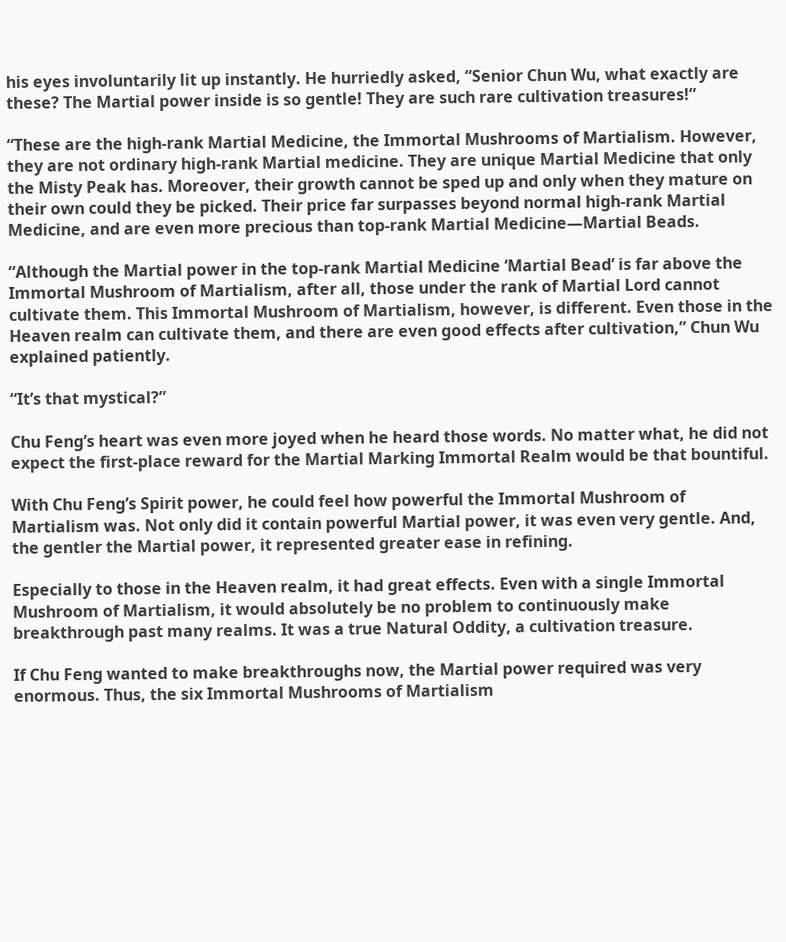his eyes involuntarily lit up instantly. He hurriedly asked, “Senior Chun Wu, what exactly are these? The Martial power inside is so gentle! They are such rare cultivation treasures!”

“These are the high-rank Martial Medicine, the Immortal Mushrooms of Martialism. However, they are not ordinary high-rank Martial medicine. They are unique Martial Medicine that only the Misty Peak has. Moreover, their growth cannot be sped up and only when they mature on their own could they be picked. Their price far surpasses beyond normal high-rank Martial Medicine, and are even more precious than top-rank Martial Medicine—Martial Beads.

“Although the Martial power in the top-rank Martial Medicine ‘Martial Bead’ is far above the Immortal Mushroom of Martialism, after all, those under the rank of Martial Lord cannot cultivate them. This Immortal Mushroom of Martialism, however, is different. Even those in the Heaven realm can cultivate them, and there are even good effects after cultivation,” Chun Wu explained patiently.

“It’s that mystical?”

Chu Feng’s heart was even more joyed when he heard those words. No matter what, he did not expect the first-place reward for the Martial Marking Immortal Realm would be that bountiful.

With Chu Feng’s Spirit power, he could feel how powerful the Immortal Mushroom of Martialism was. Not only did it contain powerful Martial power, it was even very gentle. And, the gentler the Martial power, it represented greater ease in refining.

Especially to those in the Heaven realm, it had great effects. Even with a single Immortal Mushroom of Martialism, it would absolutely be no problem to continuously make breakthrough past many realms. It was a true Natural Oddity, a cultivation treasure.

If Chu Feng wanted to make breakthroughs now, the Martial power required was very enormous. Thus, the six Immortal Mushrooms of Martialism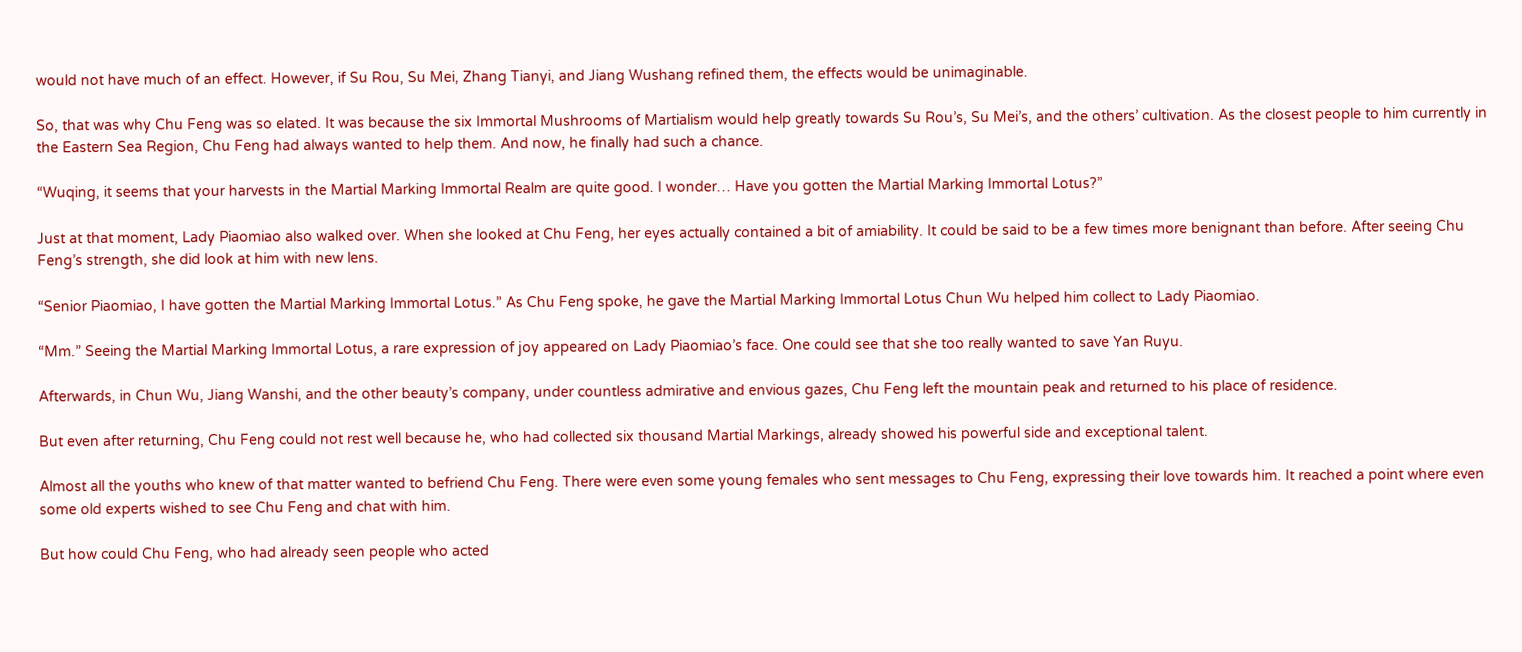would not have much of an effect. However, if Su Rou, Su Mei, Zhang Tianyi, and Jiang Wushang refined them, the effects would be unimaginable.

So, that was why Chu Feng was so elated. It was because the six Immortal Mushrooms of Martialism would help greatly towards Su Rou’s, Su Mei’s, and the others’ cultivation. As the closest people to him currently in the Eastern Sea Region, Chu Feng had always wanted to help them. And now, he finally had such a chance.

“Wuqing, it seems that your harvests in the Martial Marking Immortal Realm are quite good. I wonder… Have you gotten the Martial Marking Immortal Lotus?”

Just at that moment, Lady Piaomiao also walked over. When she looked at Chu Feng, her eyes actually contained a bit of amiability. It could be said to be a few times more benignant than before. After seeing Chu Feng’s strength, she did look at him with new lens.

“Senior Piaomiao, I have gotten the Martial Marking Immortal Lotus.” As Chu Feng spoke, he gave the Martial Marking Immortal Lotus Chun Wu helped him collect to Lady Piaomiao.

“Mm.” Seeing the Martial Marking Immortal Lotus, a rare expression of joy appeared on Lady Piaomiao’s face. One could see that she too really wanted to save Yan Ruyu.

Afterwards, in Chun Wu, Jiang Wanshi, and the other beauty’s company, under countless admirative and envious gazes, Chu Feng left the mountain peak and returned to his place of residence.

But even after returning, Chu Feng could not rest well because he, who had collected six thousand Martial Markings, already showed his powerful side and exceptional talent.

Almost all the youths who knew of that matter wanted to befriend Chu Feng. There were even some young females who sent messages to Chu Feng, expressing their love towards him. It reached a point where even some old experts wished to see Chu Feng and chat with him.

But how could Chu Feng, who had already seen people who acted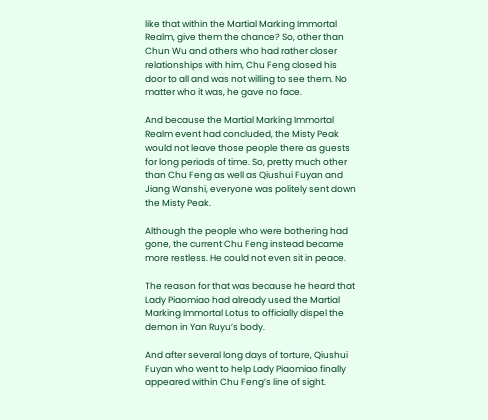like that within the Martial Marking Immortal Realm, give them the chance? So, other than Chun Wu and others who had rather closer relationships with him, Chu Feng closed his door to all and was not willing to see them. No matter who it was, he gave no face.

And because the Martial Marking Immortal Realm event had concluded, the Misty Peak would not leave those people there as guests for long periods of time. So, pretty much other than Chu Feng as well as Qiushui Fuyan and Jiang Wanshi, everyone was politely sent down the Misty Peak.

Although the people who were bothering had gone, the current Chu Feng instead became more restless. He could not even sit in peace.

The reason for that was because he heard that Lady Piaomiao had already used the Martial Marking Immortal Lotus to officially dispel the demon in Yan Ruyu’s body.

And after several long days of torture, Qiushui Fuyan who went to help Lady Piaomiao finally appeared within Chu Feng’s line of sight.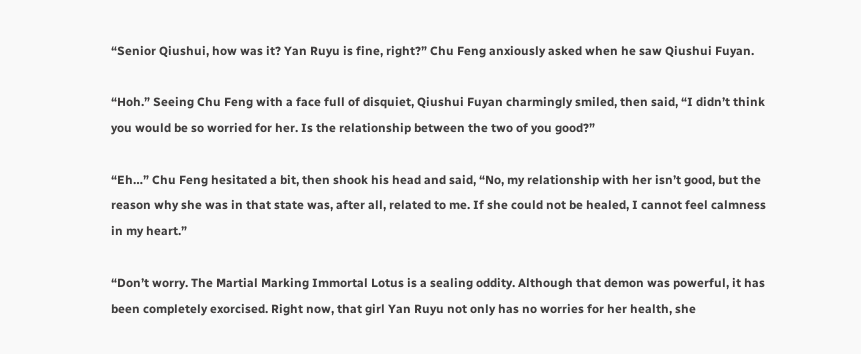“Senior Qiushui, how was it? Yan Ruyu is fine, right?” Chu Feng anxiously asked when he saw Qiushui Fuyan.

“Hoh.” Seeing Chu Feng with a face full of disquiet, Qiushui Fuyan charmingly smiled, then said, “I didn’t think you would be so worried for her. Is the relationship between the two of you good?”

“Eh…” Chu Feng hesitated a bit, then shook his head and said, “No, my relationship with her isn’t good, but the reason why she was in that state was, after all, related to me. If she could not be healed, I cannot feel calmness in my heart.”

“Don’t worry. The Martial Marking Immortal Lotus is a sealing oddity. Although that demon was powerful, it has been completely exorcised. Right now, that girl Yan Ruyu not only has no worries for her health, she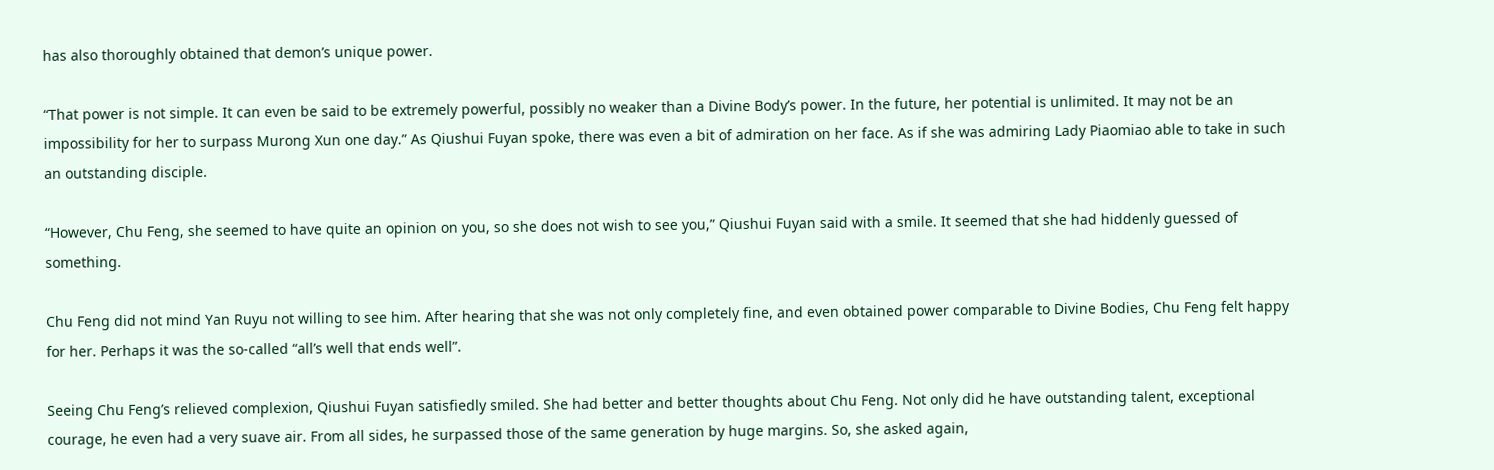has also thoroughly obtained that demon’s unique power.

“That power is not simple. It can even be said to be extremely powerful, possibly no weaker than a Divine Body’s power. In the future, her potential is unlimited. It may not be an impossibility for her to surpass Murong Xun one day.” As Qiushui Fuyan spoke, there was even a bit of admiration on her face. As if she was admiring Lady Piaomiao able to take in such an outstanding disciple.

“However, Chu Feng, she seemed to have quite an opinion on you, so she does not wish to see you,” Qiushui Fuyan said with a smile. It seemed that she had hiddenly guessed of something.

Chu Feng did not mind Yan Ruyu not willing to see him. After hearing that she was not only completely fine, and even obtained power comparable to Divine Bodies, Chu Feng felt happy for her. Perhaps it was the so-called “all’s well that ends well”.

Seeing Chu Feng’s relieved complexion, Qiushui Fuyan satisfiedly smiled. She had better and better thoughts about Chu Feng. Not only did he have outstanding talent, exceptional courage, he even had a very suave air. From all sides, he surpassed those of the same generation by huge margins. So, she asked again,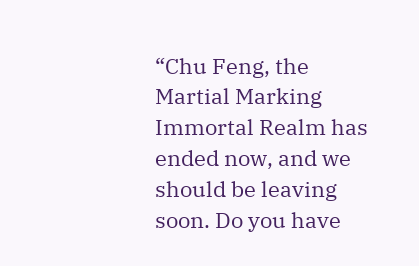“Chu Feng, the Martial Marking Immortal Realm has ended now, and we should be leaving soon. Do you have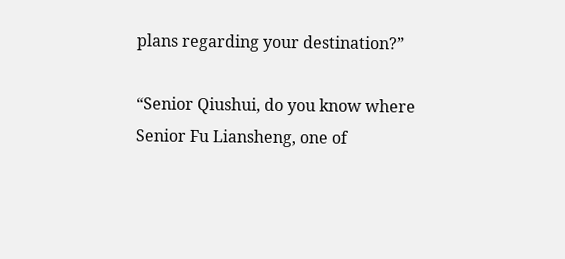plans regarding your destination?”

“Senior Qiushui, do you know where Senior Fu Liansheng, one of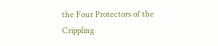the Four Protectors of the Crippling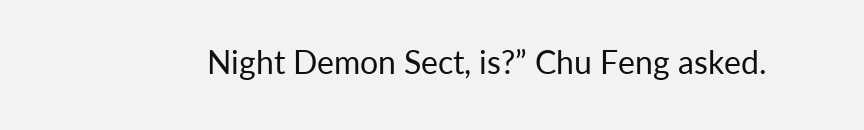Night Demon Sect, is?” Chu Feng asked.